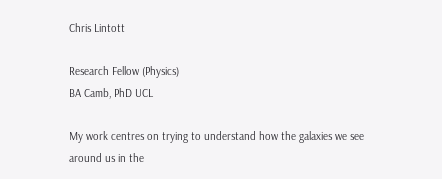Chris Lintott

Research Fellow (Physics)
BA Camb, PhD UCL

My work centres on trying to understand how the galaxies we see around us in the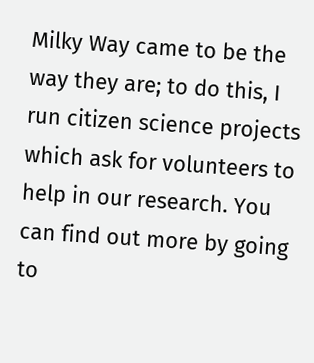Milky Way came to be the way they are; to do this, I run citizen science projects which ask for volunteers to help in our research. You can find out more by going to